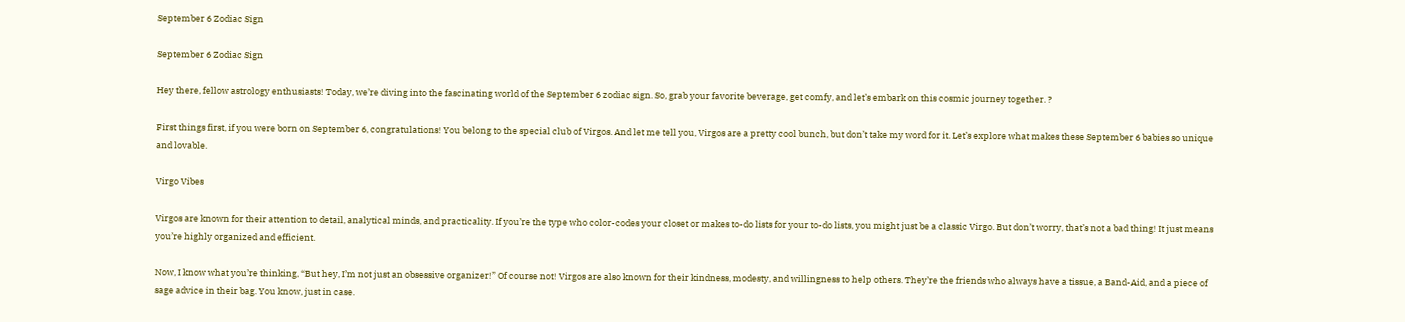September 6 Zodiac Sign

September 6 Zodiac Sign

Hey there, fellow astrology enthusiasts! Today, we’re diving into the fascinating world of the September 6 zodiac sign. So, grab your favorite beverage, get comfy, and let’s embark on this cosmic journey together. ?

First things first, if you were born on September 6, congratulations! You belong to the special club of Virgos. And let me tell you, Virgos are a pretty cool bunch, but don’t take my word for it. Let’s explore what makes these September 6 babies so unique and lovable.

Virgo Vibes

Virgos are known for their attention to detail, analytical minds, and practicality. If you’re the type who color-codes your closet or makes to-do lists for your to-do lists, you might just be a classic Virgo. But don’t worry, that’s not a bad thing! It just means you’re highly organized and efficient.

Now, I know what you’re thinking, “But hey, I’m not just an obsessive organizer!” Of course not! Virgos are also known for their kindness, modesty, and willingness to help others. They’re the friends who always have a tissue, a Band-Aid, and a piece of sage advice in their bag. You know, just in case.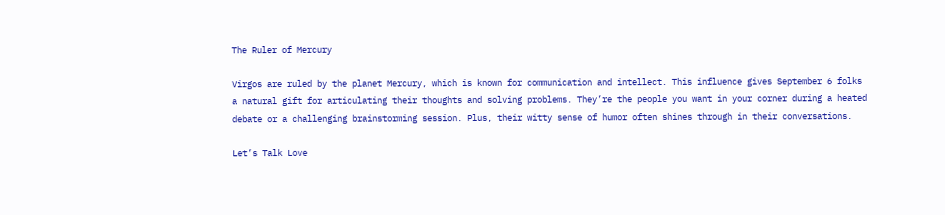The Ruler of Mercury

Virgos are ruled by the planet Mercury, which is known for communication and intellect. This influence gives September 6 folks a natural gift for articulating their thoughts and solving problems. They’re the people you want in your corner during a heated debate or a challenging brainstorming session. Plus, their witty sense of humor often shines through in their conversations.

Let’s Talk Love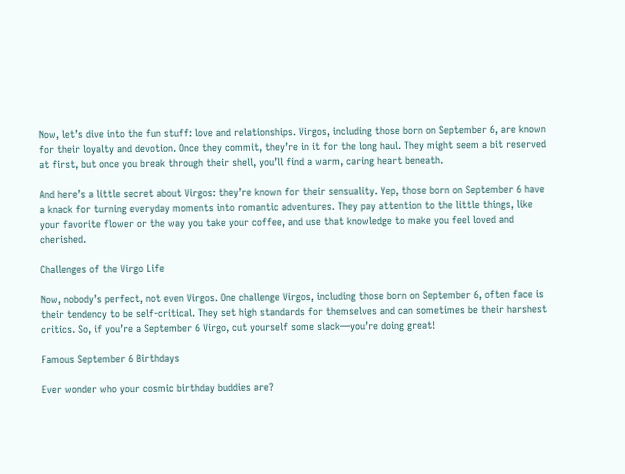Now, let’s dive into the fun stuff: love and relationships. Virgos, including those born on September 6, are known for their loyalty and devotion. Once they commit, they’re in it for the long haul. They might seem a bit reserved at first, but once you break through their shell, you’ll find a warm, caring heart beneath.

And here’s a little secret about Virgos: they’re known for their sensuality. Yep, those born on September 6 have a knack for turning everyday moments into romantic adventures. They pay attention to the little things, like your favorite flower or the way you take your coffee, and use that knowledge to make you feel loved and cherished.

Challenges of the Virgo Life

Now, nobody’s perfect, not even Virgos. One challenge Virgos, including those born on September 6, often face is their tendency to be self-critical. They set high standards for themselves and can sometimes be their harshest critics. So, if you’re a September 6 Virgo, cut yourself some slack—you’re doing great!

Famous September 6 Birthdays

Ever wonder who your cosmic birthday buddies are?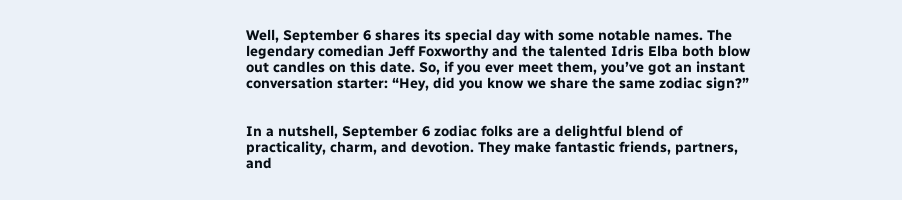Well, September 6 shares its special day with some notable names. The legendary comedian Jeff Foxworthy and the talented Idris Elba both blow out candles on this date. So, if you ever meet them, you’ve got an instant conversation starter: “Hey, did you know we share the same zodiac sign?”


In a nutshell, September 6 zodiac folks are a delightful blend of practicality, charm, and devotion. They make fantastic friends, partners, and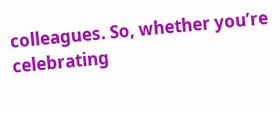colleagues. So, whether you’re celebrating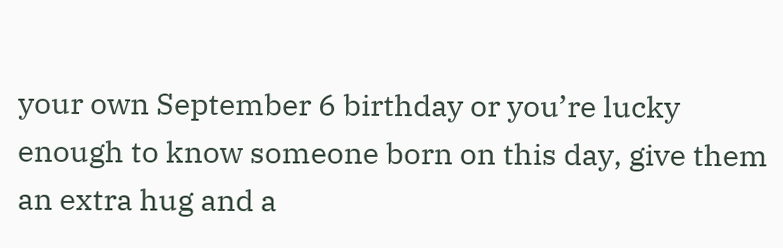your own September 6 birthday or you’re lucky enough to know someone born on this day, give them an extra hug and a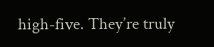high-five. They’re truly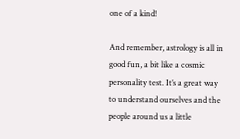one of a kind!

And remember, astrology is all in good fun, a bit like a cosmic personality test. It’s a great way to understand ourselves and the people around us a little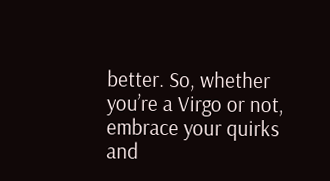better. So, whether you’re a Virgo or not, embrace your quirks and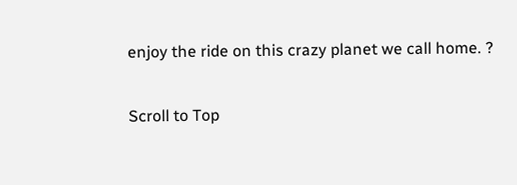enjoy the ride on this crazy planet we call home. ?

Scroll to Top